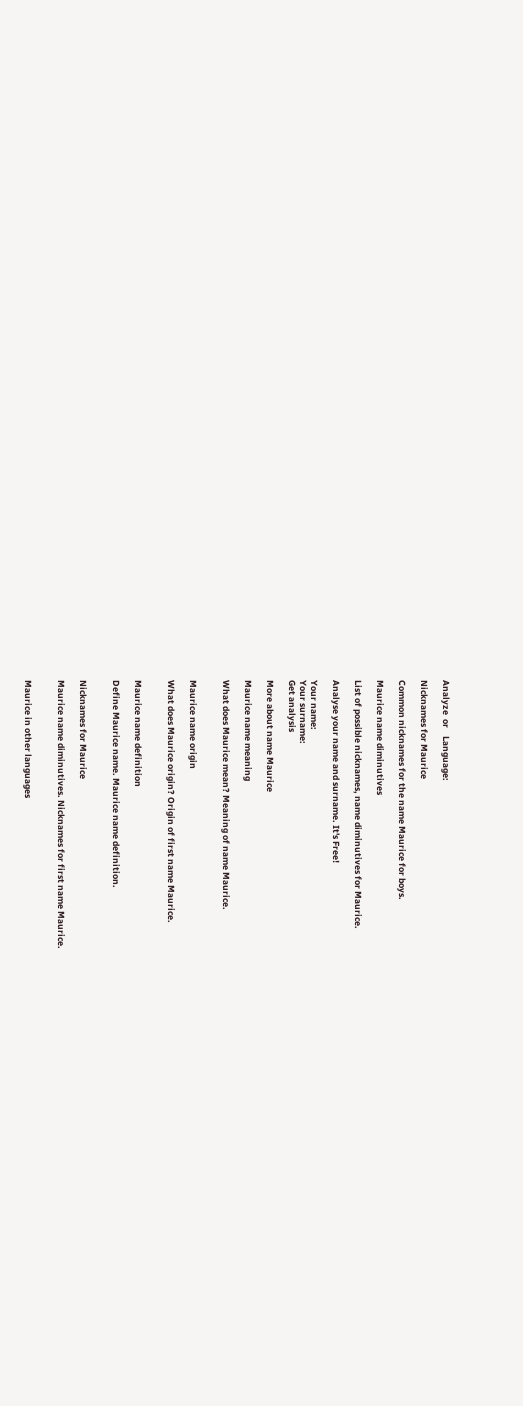Analyze  or    Language:

Nicknames for Maurice

Common nicknames for the name Maurice for boys.

Maurice name diminutives

List of possible nicknames, name diminutives for Maurice.

Analyse your name and surname. It's Free!

Your name:
Your surname:
Get analysis

More about name Maurice

Maurice name meaning

What does Maurice mean? Meaning of name Maurice.


Maurice name origin

What does Maurice origin? Origin of first name Maurice.


Maurice name definition

Define Maurice name. Maurice name definition.


Nicknames for Maurice

Maurice name diminutives. Nicknames for first name Maurice.


Maurice in other languages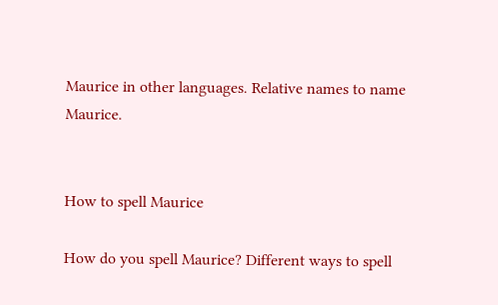Maurice in other languages. Relative names to name Maurice.


How to spell Maurice

How do you spell Maurice? Different ways to spell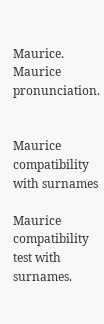Maurice. Maurice pronunciation.


Maurice compatibility with surnames

Maurice compatibility test with surnames.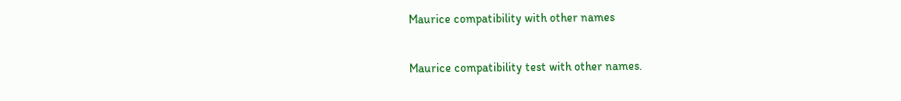Maurice compatibility with other names

Maurice compatibility test with other names.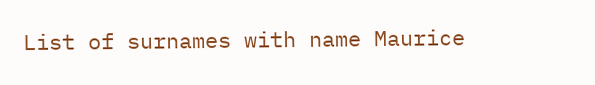List of surnames with name Maurice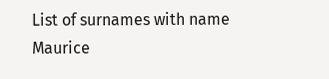List of surnames with name Maurice